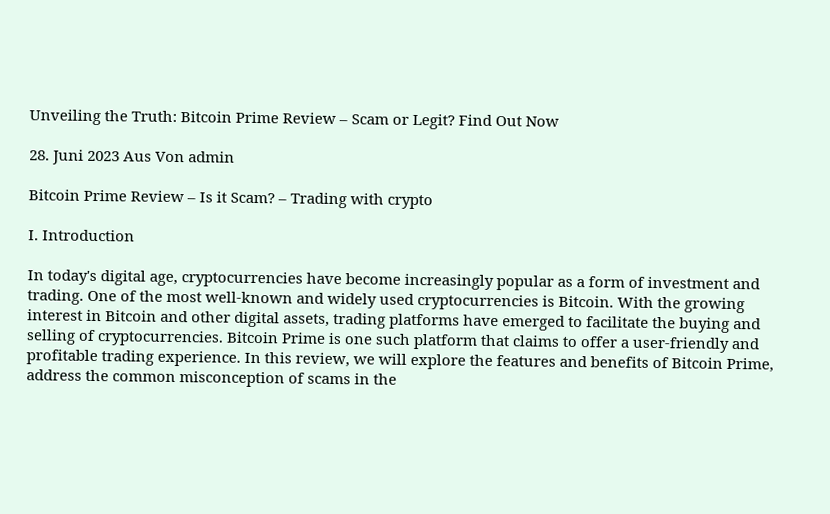Unveiling the Truth: Bitcoin Prime Review – Scam or Legit? Find Out Now

28. Juni 2023 Aus Von admin

Bitcoin Prime Review – Is it Scam? – Trading with crypto

I. Introduction

In today's digital age, cryptocurrencies have become increasingly popular as a form of investment and trading. One of the most well-known and widely used cryptocurrencies is Bitcoin. With the growing interest in Bitcoin and other digital assets, trading platforms have emerged to facilitate the buying and selling of cryptocurrencies. Bitcoin Prime is one such platform that claims to offer a user-friendly and profitable trading experience. In this review, we will explore the features and benefits of Bitcoin Prime, address the common misconception of scams in the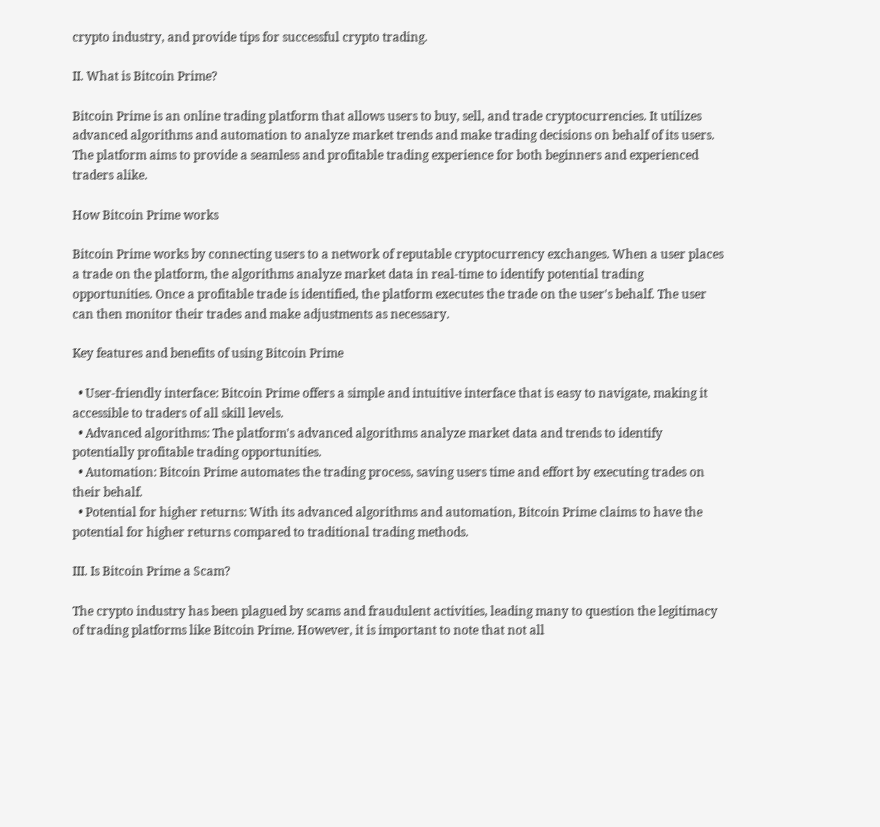crypto industry, and provide tips for successful crypto trading.

II. What is Bitcoin Prime?

Bitcoin Prime is an online trading platform that allows users to buy, sell, and trade cryptocurrencies. It utilizes advanced algorithms and automation to analyze market trends and make trading decisions on behalf of its users. The platform aims to provide a seamless and profitable trading experience for both beginners and experienced traders alike.

How Bitcoin Prime works

Bitcoin Prime works by connecting users to a network of reputable cryptocurrency exchanges. When a user places a trade on the platform, the algorithms analyze market data in real-time to identify potential trading opportunities. Once a profitable trade is identified, the platform executes the trade on the user's behalf. The user can then monitor their trades and make adjustments as necessary.

Key features and benefits of using Bitcoin Prime

  • User-friendly interface: Bitcoin Prime offers a simple and intuitive interface that is easy to navigate, making it accessible to traders of all skill levels.
  • Advanced algorithms: The platform's advanced algorithms analyze market data and trends to identify potentially profitable trading opportunities.
  • Automation: Bitcoin Prime automates the trading process, saving users time and effort by executing trades on their behalf.
  • Potential for higher returns: With its advanced algorithms and automation, Bitcoin Prime claims to have the potential for higher returns compared to traditional trading methods.

III. Is Bitcoin Prime a Scam?

The crypto industry has been plagued by scams and fraudulent activities, leading many to question the legitimacy of trading platforms like Bitcoin Prime. However, it is important to note that not all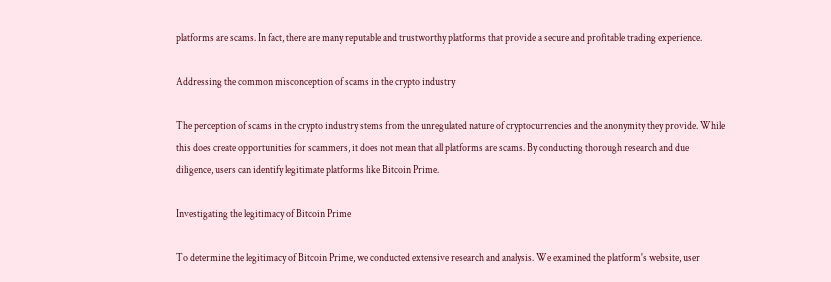platforms are scams. In fact, there are many reputable and trustworthy platforms that provide a secure and profitable trading experience.

Addressing the common misconception of scams in the crypto industry

The perception of scams in the crypto industry stems from the unregulated nature of cryptocurrencies and the anonymity they provide. While this does create opportunities for scammers, it does not mean that all platforms are scams. By conducting thorough research and due diligence, users can identify legitimate platforms like Bitcoin Prime.

Investigating the legitimacy of Bitcoin Prime

To determine the legitimacy of Bitcoin Prime, we conducted extensive research and analysis. We examined the platform's website, user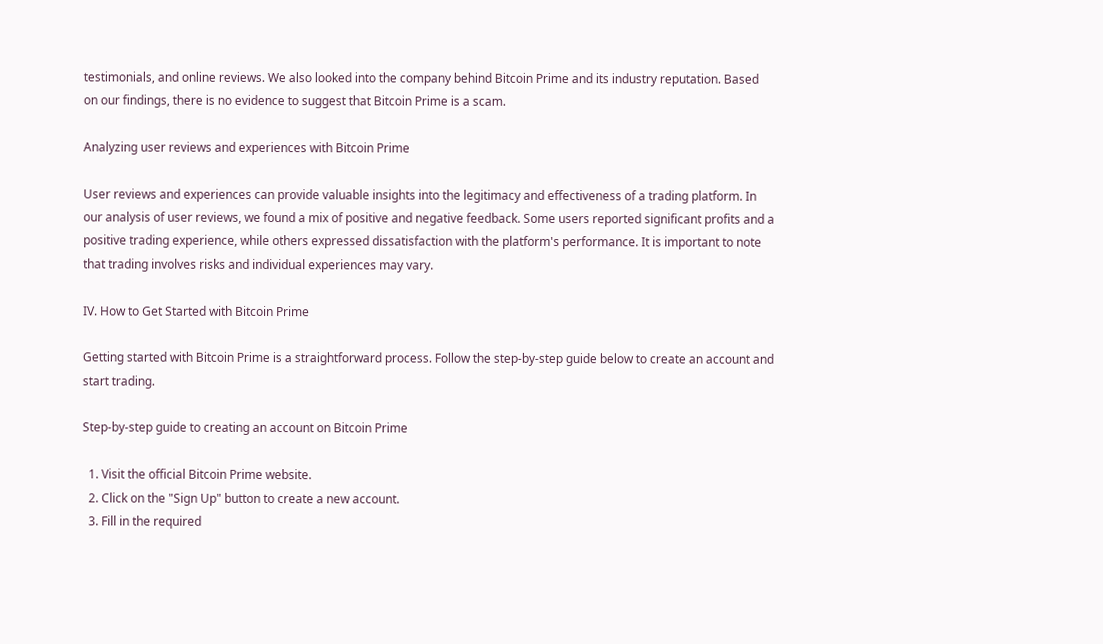testimonials, and online reviews. We also looked into the company behind Bitcoin Prime and its industry reputation. Based on our findings, there is no evidence to suggest that Bitcoin Prime is a scam.

Analyzing user reviews and experiences with Bitcoin Prime

User reviews and experiences can provide valuable insights into the legitimacy and effectiveness of a trading platform. In our analysis of user reviews, we found a mix of positive and negative feedback. Some users reported significant profits and a positive trading experience, while others expressed dissatisfaction with the platform's performance. It is important to note that trading involves risks and individual experiences may vary.

IV. How to Get Started with Bitcoin Prime

Getting started with Bitcoin Prime is a straightforward process. Follow the step-by-step guide below to create an account and start trading.

Step-by-step guide to creating an account on Bitcoin Prime

  1. Visit the official Bitcoin Prime website.
  2. Click on the "Sign Up" button to create a new account.
  3. Fill in the required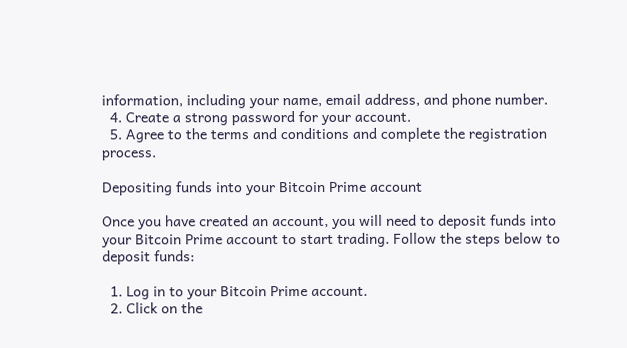information, including your name, email address, and phone number.
  4. Create a strong password for your account.
  5. Agree to the terms and conditions and complete the registration process.

Depositing funds into your Bitcoin Prime account

Once you have created an account, you will need to deposit funds into your Bitcoin Prime account to start trading. Follow the steps below to deposit funds:

  1. Log in to your Bitcoin Prime account.
  2. Click on the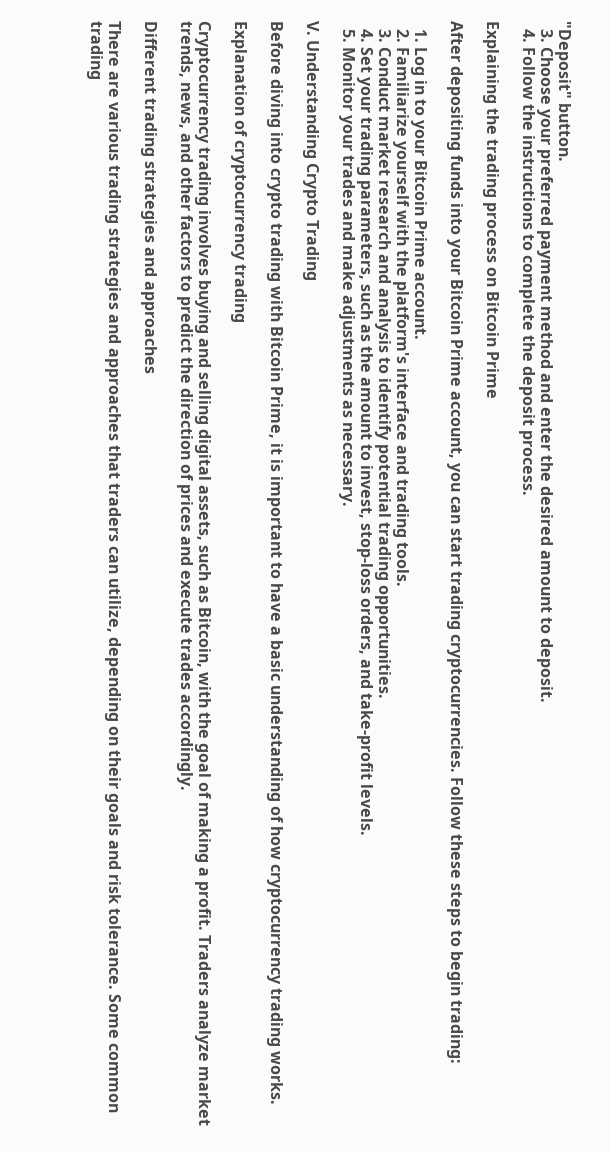"Deposit" button.
  3. Choose your preferred payment method and enter the desired amount to deposit.
  4. Follow the instructions to complete the deposit process.

Explaining the trading process on Bitcoin Prime

After depositing funds into your Bitcoin Prime account, you can start trading cryptocurrencies. Follow these steps to begin trading:

  1. Log in to your Bitcoin Prime account.
  2. Familiarize yourself with the platform's interface and trading tools.
  3. Conduct market research and analysis to identify potential trading opportunities.
  4. Set your trading parameters, such as the amount to invest, stop-loss orders, and take-profit levels.
  5. Monitor your trades and make adjustments as necessary.

V. Understanding Crypto Trading

Before diving into crypto trading with Bitcoin Prime, it is important to have a basic understanding of how cryptocurrency trading works.

Explanation of cryptocurrency trading

Cryptocurrency trading involves buying and selling digital assets, such as Bitcoin, with the goal of making a profit. Traders analyze market trends, news, and other factors to predict the direction of prices and execute trades accordingly.

Different trading strategies and approaches

There are various trading strategies and approaches that traders can utilize, depending on their goals and risk tolerance. Some common trading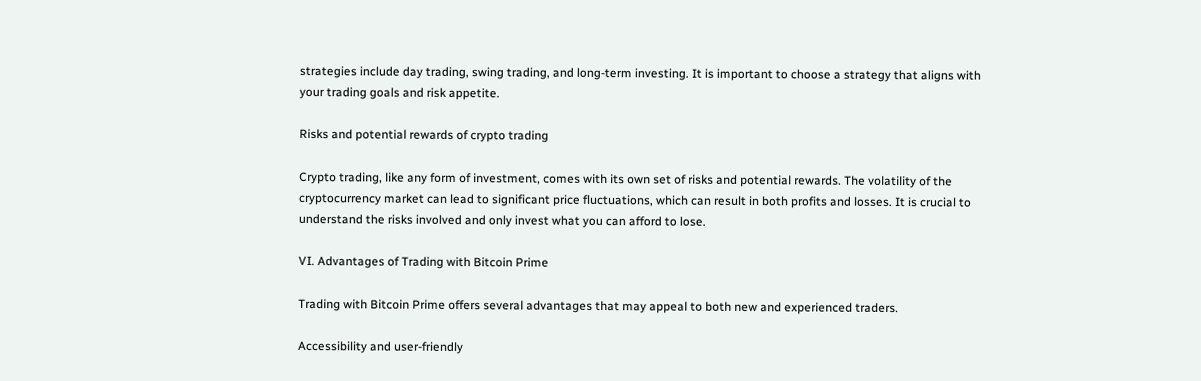strategies include day trading, swing trading, and long-term investing. It is important to choose a strategy that aligns with your trading goals and risk appetite.

Risks and potential rewards of crypto trading

Crypto trading, like any form of investment, comes with its own set of risks and potential rewards. The volatility of the cryptocurrency market can lead to significant price fluctuations, which can result in both profits and losses. It is crucial to understand the risks involved and only invest what you can afford to lose.

VI. Advantages of Trading with Bitcoin Prime

Trading with Bitcoin Prime offers several advantages that may appeal to both new and experienced traders.

Accessibility and user-friendly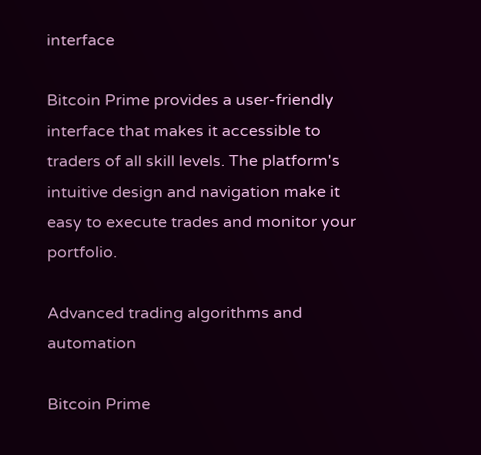interface

Bitcoin Prime provides a user-friendly interface that makes it accessible to traders of all skill levels. The platform's intuitive design and navigation make it easy to execute trades and monitor your portfolio.

Advanced trading algorithms and automation

Bitcoin Prime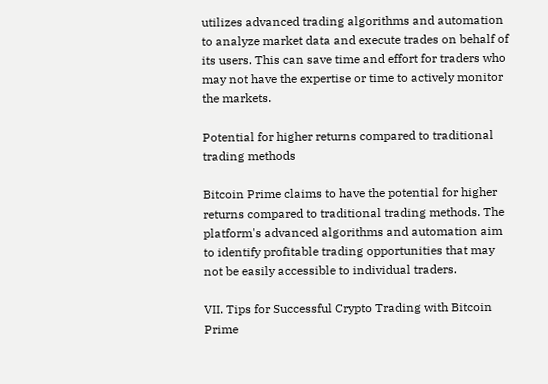utilizes advanced trading algorithms and automation to analyze market data and execute trades on behalf of its users. This can save time and effort for traders who may not have the expertise or time to actively monitor the markets.

Potential for higher returns compared to traditional trading methods

Bitcoin Prime claims to have the potential for higher returns compared to traditional trading methods. The platform's advanced algorithms and automation aim to identify profitable trading opportunities that may not be easily accessible to individual traders.

VII. Tips for Successful Crypto Trading with Bitcoin Prime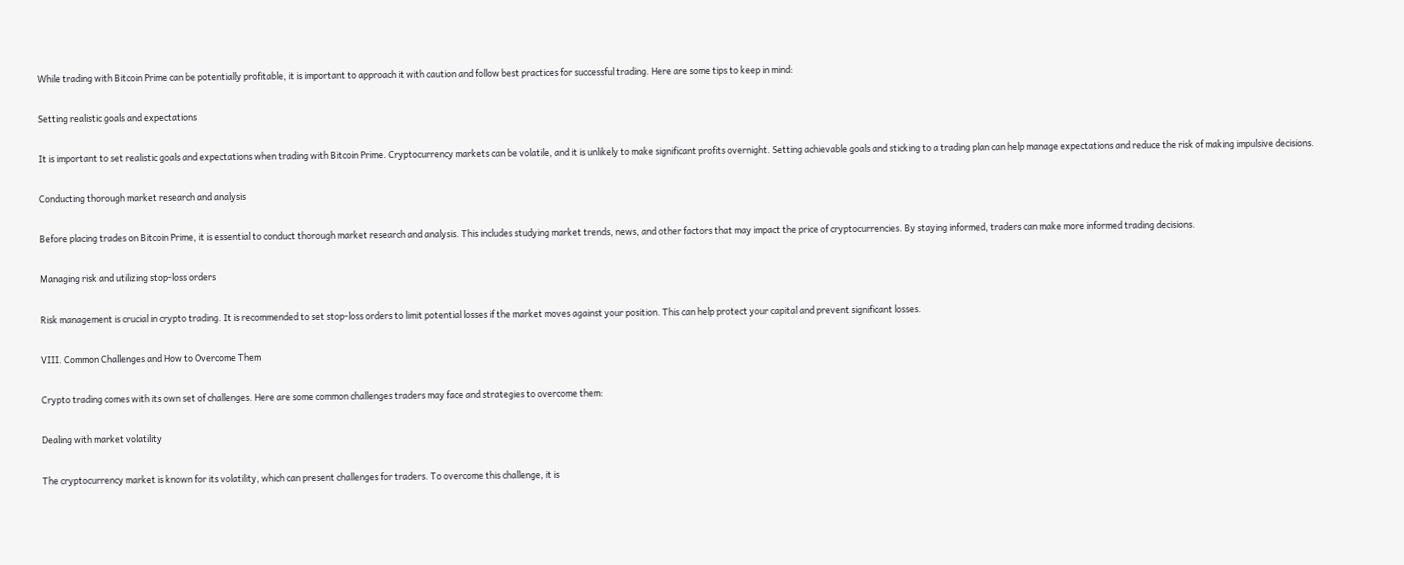While trading with Bitcoin Prime can be potentially profitable, it is important to approach it with caution and follow best practices for successful trading. Here are some tips to keep in mind:

Setting realistic goals and expectations

It is important to set realistic goals and expectations when trading with Bitcoin Prime. Cryptocurrency markets can be volatile, and it is unlikely to make significant profits overnight. Setting achievable goals and sticking to a trading plan can help manage expectations and reduce the risk of making impulsive decisions.

Conducting thorough market research and analysis

Before placing trades on Bitcoin Prime, it is essential to conduct thorough market research and analysis. This includes studying market trends, news, and other factors that may impact the price of cryptocurrencies. By staying informed, traders can make more informed trading decisions.

Managing risk and utilizing stop-loss orders

Risk management is crucial in crypto trading. It is recommended to set stop-loss orders to limit potential losses if the market moves against your position. This can help protect your capital and prevent significant losses.

VIII. Common Challenges and How to Overcome Them

Crypto trading comes with its own set of challenges. Here are some common challenges traders may face and strategies to overcome them:

Dealing with market volatility

The cryptocurrency market is known for its volatility, which can present challenges for traders. To overcome this challenge, it is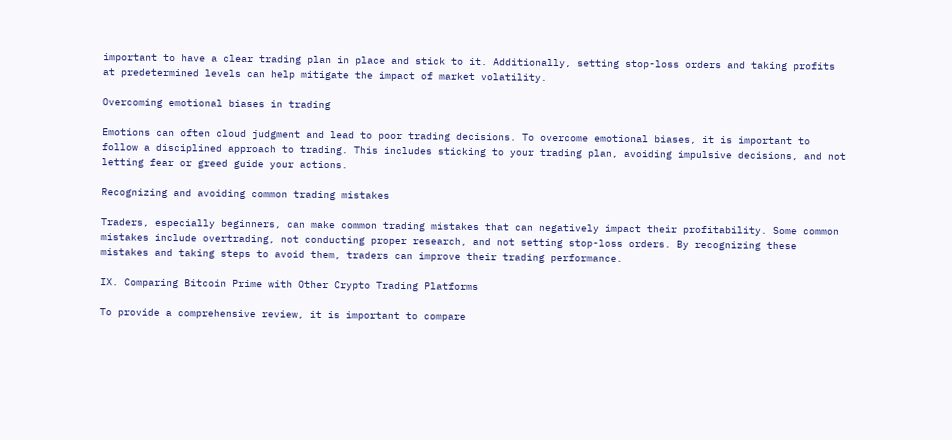important to have a clear trading plan in place and stick to it. Additionally, setting stop-loss orders and taking profits at predetermined levels can help mitigate the impact of market volatility.

Overcoming emotional biases in trading

Emotions can often cloud judgment and lead to poor trading decisions. To overcome emotional biases, it is important to follow a disciplined approach to trading. This includes sticking to your trading plan, avoiding impulsive decisions, and not letting fear or greed guide your actions.

Recognizing and avoiding common trading mistakes

Traders, especially beginners, can make common trading mistakes that can negatively impact their profitability. Some common mistakes include overtrading, not conducting proper research, and not setting stop-loss orders. By recognizing these mistakes and taking steps to avoid them, traders can improve their trading performance.

IX. Comparing Bitcoin Prime with Other Crypto Trading Platforms

To provide a comprehensive review, it is important to compare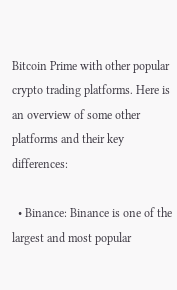Bitcoin Prime with other popular crypto trading platforms. Here is an overview of some other platforms and their key differences:

  • Binance: Binance is one of the largest and most popular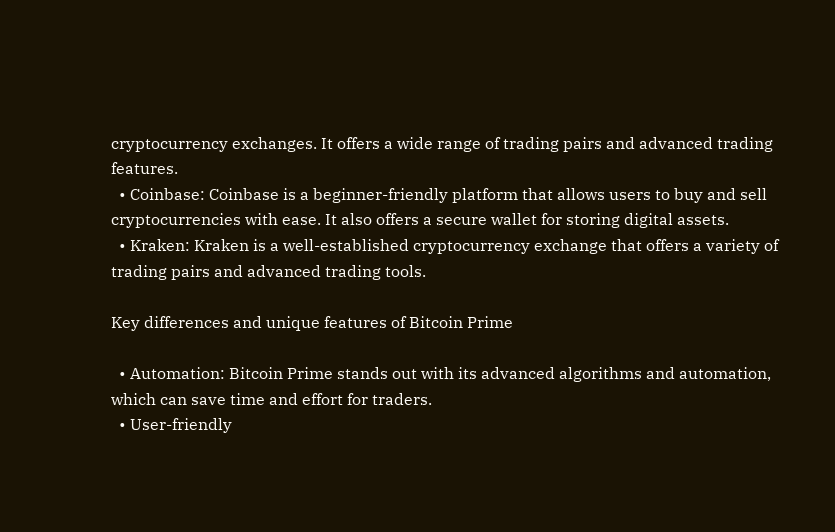cryptocurrency exchanges. It offers a wide range of trading pairs and advanced trading features.
  • Coinbase: Coinbase is a beginner-friendly platform that allows users to buy and sell cryptocurrencies with ease. It also offers a secure wallet for storing digital assets.
  • Kraken: Kraken is a well-established cryptocurrency exchange that offers a variety of trading pairs and advanced trading tools.

Key differences and unique features of Bitcoin Prime

  • Automation: Bitcoin Prime stands out with its advanced algorithms and automation, which can save time and effort for traders.
  • User-friendly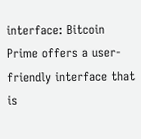interface: Bitcoin Prime offers a user-friendly interface that is